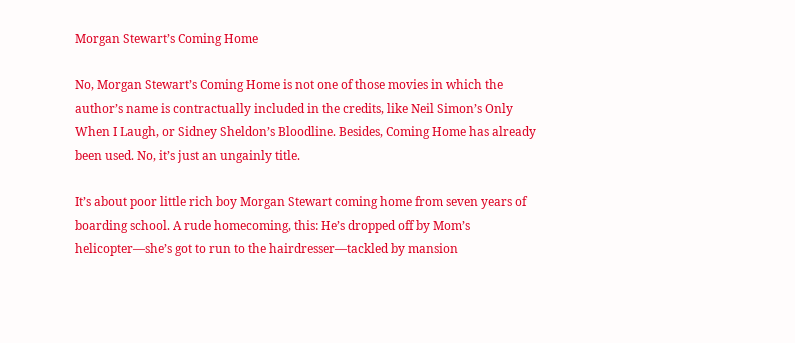Morgan Stewart’s Coming Home

No, Morgan Stewart’s Coming Home is not one of those movies in which the author’s name is contractually included in the credits, like Neil Simon’s Only When I Laugh, or Sidney Sheldon’s Bloodline. Besides, Coming Home has already been used. No, it’s just an ungainly title.

It’s about poor little rich boy Morgan Stewart coming home from seven years of boarding school. A rude homecoming, this: He’s dropped off by Mom’s helicopter—she’s got to run to the hairdresser—tackled by mansion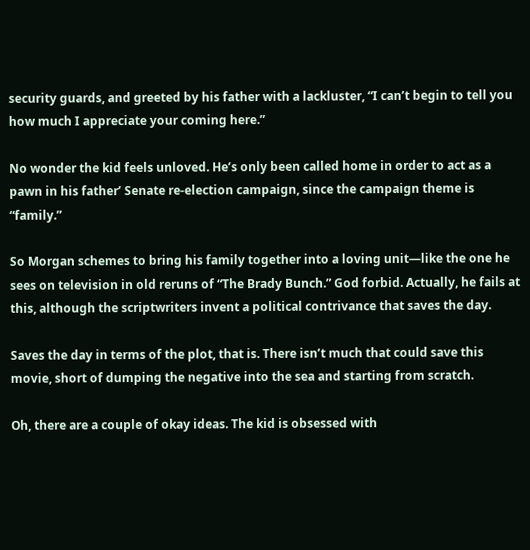security guards, and greeted by his father with a lackluster, “I can’t begin to tell you how much I appreciate your coming here.”

No wonder the kid feels unloved. He’s only been called home in order to act as a pawn in his father’ Senate re-election campaign, since the campaign theme is “family.”

So Morgan schemes to bring his family together into a loving unit—like the one he sees on television in old reruns of “The Brady Bunch.” God forbid. Actually, he fails at this, although the scriptwriters invent a political contrivance that saves the day.

Saves the day in terms of the plot, that is. There isn’t much that could save this movie, short of dumping the negative into the sea and starting from scratch.

Oh, there are a couple of okay ideas. The kid is obsessed with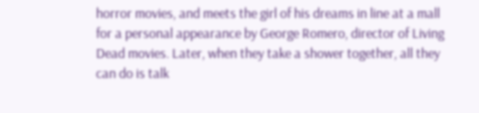horror movies, and meets the girl of his dreams in line at a mall for a personal appearance by George Romero, director of Living Dead movies. Later, when they take a shower together, all they can do is talk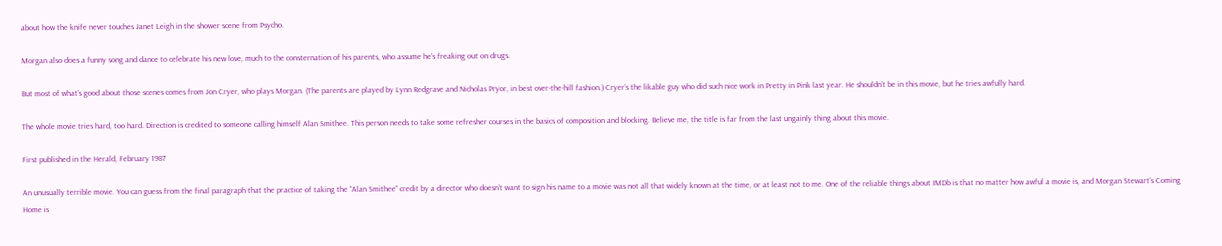about how the knife never touches Janet Leigh in the shower scene from Psycho.

Morgan also does a funny song and dance to celebrate his new love, much to the consternation of his parents, who assume he’s freaking out on drugs.

But most of what’s good about those scenes comes from Jon Cryer, who plays Morgan. (The parents are played by Lynn Redgrave and Nicholas Pryor, in best over-the-hill fashion.) Cryer’s the likable guy who did such nice work in Pretty in Pink last year. He shouldn’t be in this movie, but he tries awfully hard.

The whole movie tries hard, too hard. Direction is credited to someone calling himself Alan Smithee. This person needs to take some refresher courses in the basics of composition and blocking. Believe me, the title is far from the last ungainly thing about this movie.

First published in the Herald, February 1987

An unusually terrible movie. You can guess from the final paragraph that the practice of taking the “Alan Smithee” credit by a director who doesn’t want to sign his name to a movie was not all that widely known at the time, or at least not to me. One of the reliable things about IMDb is that no matter how awful a movie is, and Morgan Stewart’s Coming Home is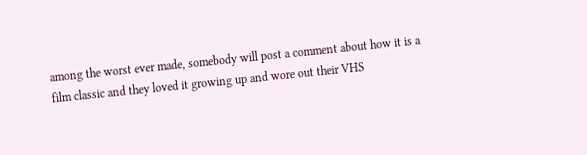among the worst ever made, somebody will post a comment about how it is a film classic and they loved it growing up and wore out their VHS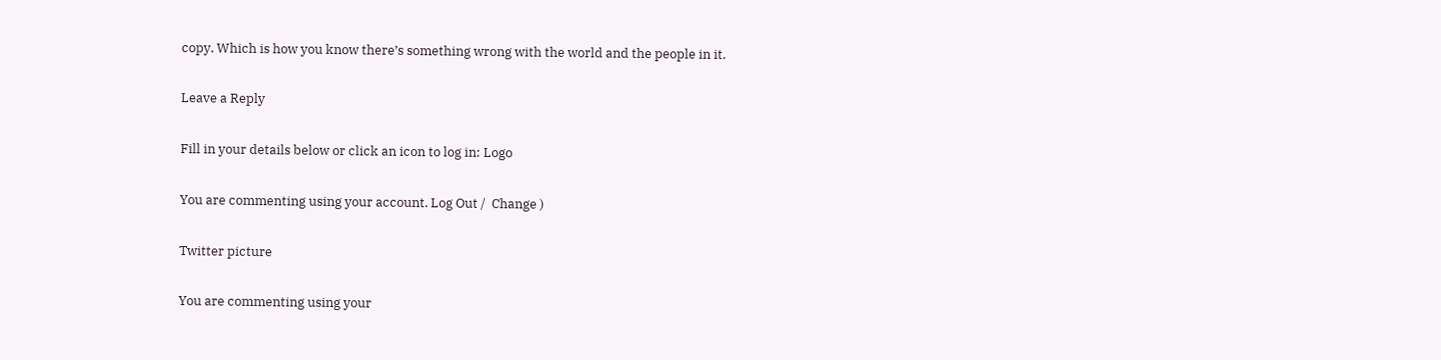copy. Which is how you know there’s something wrong with the world and the people in it.

Leave a Reply

Fill in your details below or click an icon to log in: Logo

You are commenting using your account. Log Out /  Change )

Twitter picture

You are commenting using your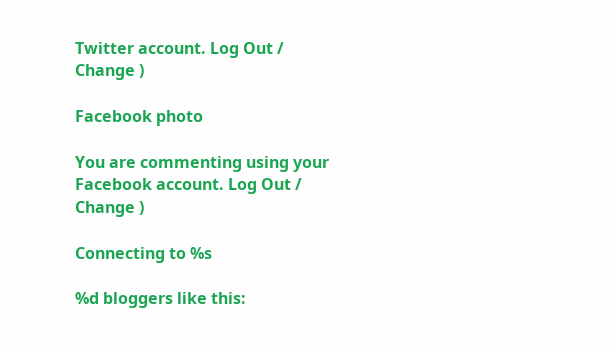Twitter account. Log Out /  Change )

Facebook photo

You are commenting using your Facebook account. Log Out /  Change )

Connecting to %s

%d bloggers like this: